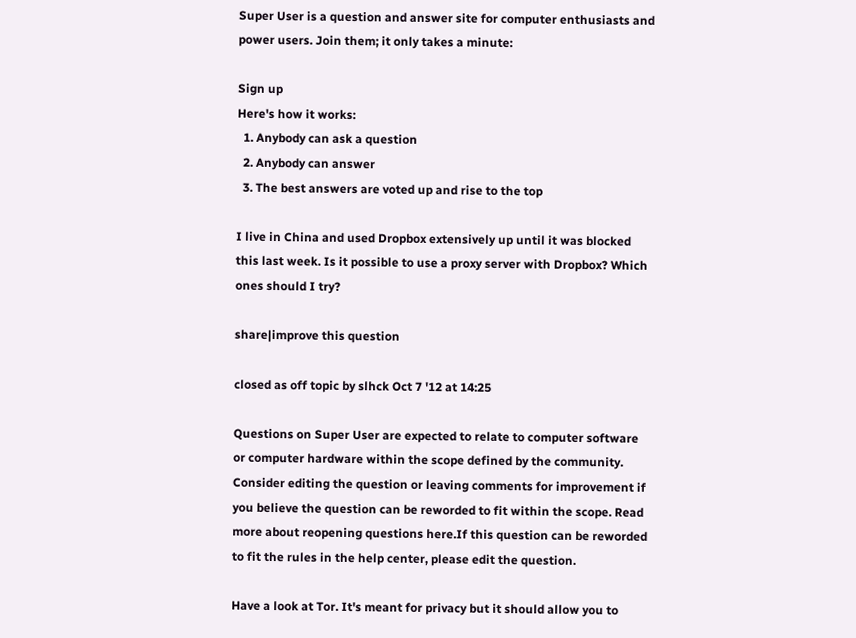Super User is a question and answer site for computer enthusiasts and power users. Join them; it only takes a minute:

Sign up
Here's how it works:
  1. Anybody can ask a question
  2. Anybody can answer
  3. The best answers are voted up and rise to the top

I live in China and used Dropbox extensively up until it was blocked this last week. Is it possible to use a proxy server with Dropbox? Which ones should I try?

share|improve this question

closed as off topic by slhck Oct 7 '12 at 14:25

Questions on Super User are expected to relate to computer software or computer hardware within the scope defined by the community. Consider editing the question or leaving comments for improvement if you believe the question can be reworded to fit within the scope. Read more about reopening questions here.If this question can be reworded to fit the rules in the help center, please edit the question.

Have a look at Tor. It's meant for privacy but it should allow you to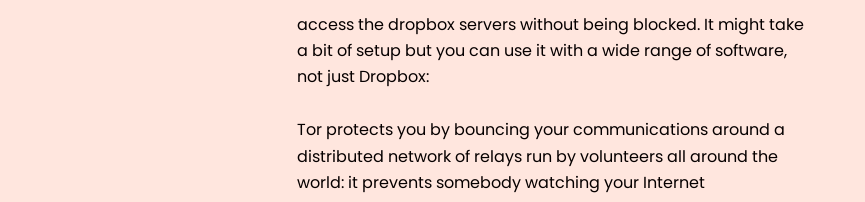access the dropbox servers without being blocked. It might take a bit of setup but you can use it with a wide range of software, not just Dropbox:

Tor protects you by bouncing your communications around a distributed network of relays run by volunteers all around the world: it prevents somebody watching your Internet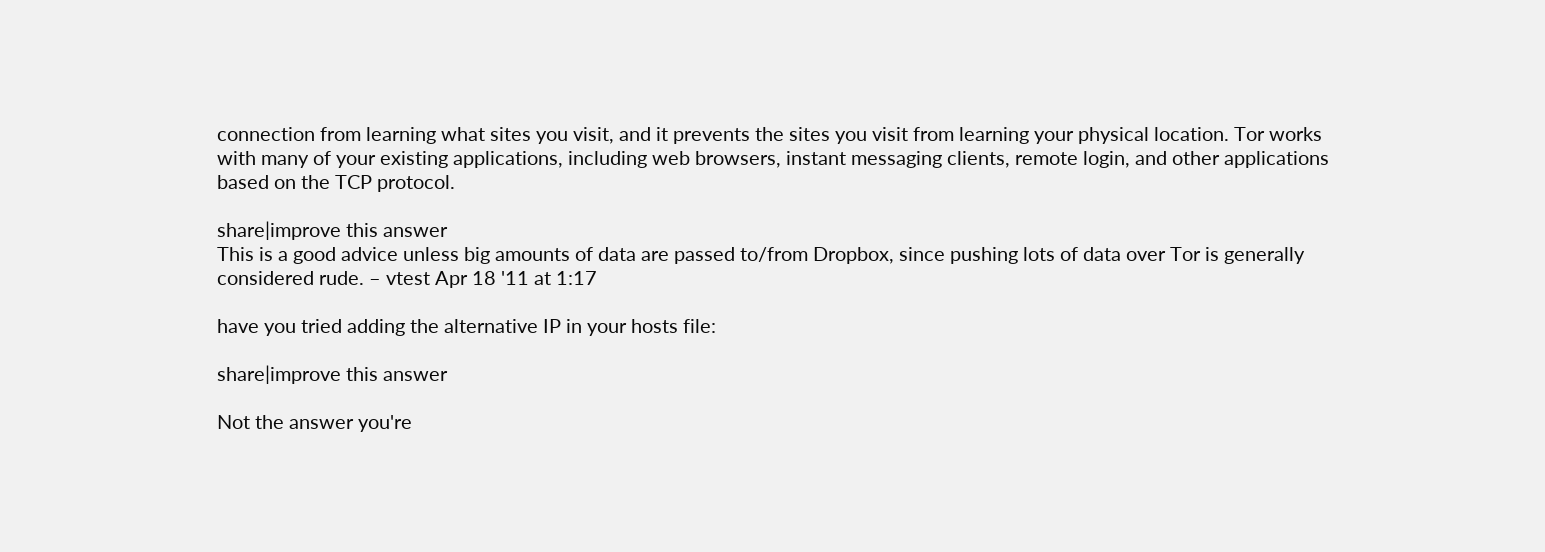connection from learning what sites you visit, and it prevents the sites you visit from learning your physical location. Tor works with many of your existing applications, including web browsers, instant messaging clients, remote login, and other applications based on the TCP protocol.

share|improve this answer
This is a good advice unless big amounts of data are passed to/from Dropbox, since pushing lots of data over Tor is generally considered rude. – vtest Apr 18 '11 at 1:17

have you tried adding the alternative IP in your hosts file:

share|improve this answer

Not the answer you're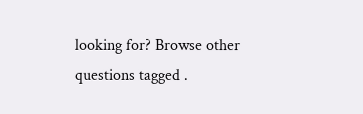looking for? Browse other questions tagged .